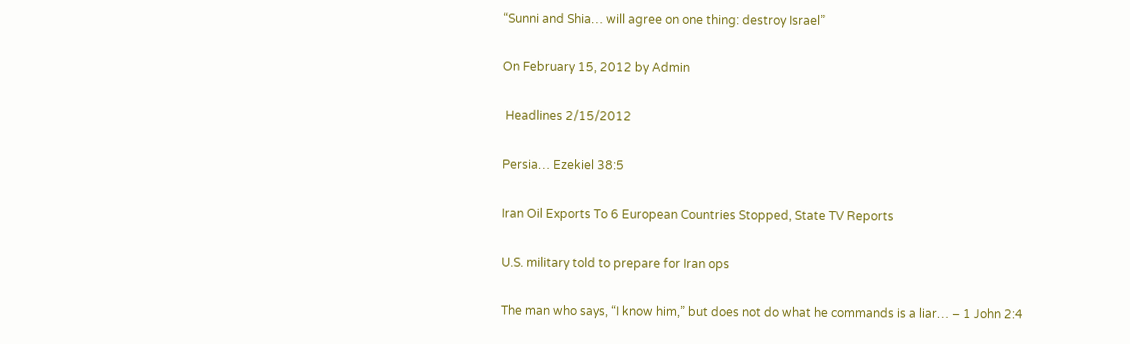“Sunni and Shia… will agree on one thing: destroy Israel”

On February 15, 2012 by Admin

 Headlines 2/15/2012

Persia… Ezekiel 38:5

Iran Oil Exports To 6 European Countries Stopped, State TV Reports

U.S. military told to prepare for Iran ops

The man who says, “I know him,” but does not do what he commands is a liar… – 1 John 2:4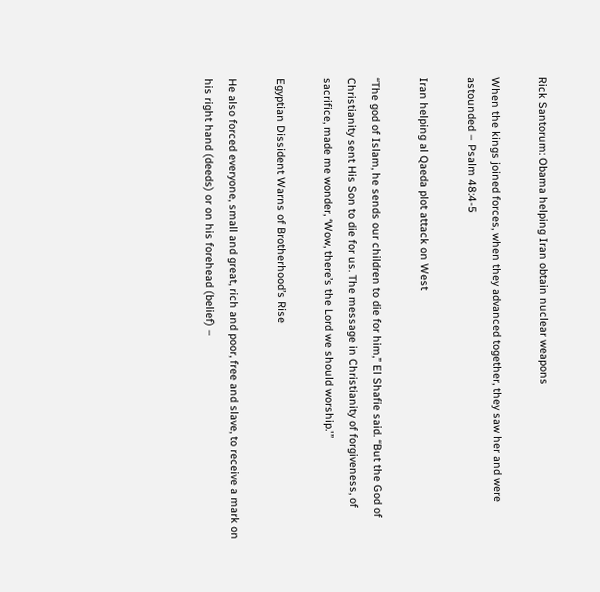Rick Santorum: Obama helping Iran obtain nuclear weapons

When the kings joined forces, when they advanced together, they saw her and were astounded – Psalm 48:4-5

Iran helping al Qaeda plot attack on West

“The god of Islam, he sends our children to die for him,” El Shafie said. “But the God of Christianity sent His Son to die for us. The message in Christianity of forgiveness, of sacrifice, made me wonder, ‘Wow, there’s the Lord we should worship.'”

Egyptian Dissident Warns of Brotherhood’s Rise

He also forced everyone, small and great, rich and poor, free and slave, to receive a mark on his right hand (deeds) or on his forehead (belief) –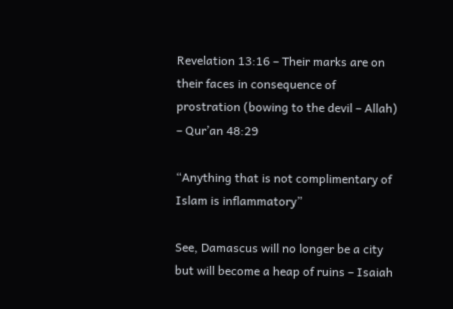Revelation 13:16 – Their marks are on their faces in consequence of prostration (bowing to the devil – Allah) – Qur’an 48:29

“Anything that is not complimentary of Islam is inflammatory”

See, Damascus will no longer be a city but will become a heap of ruins – Isaiah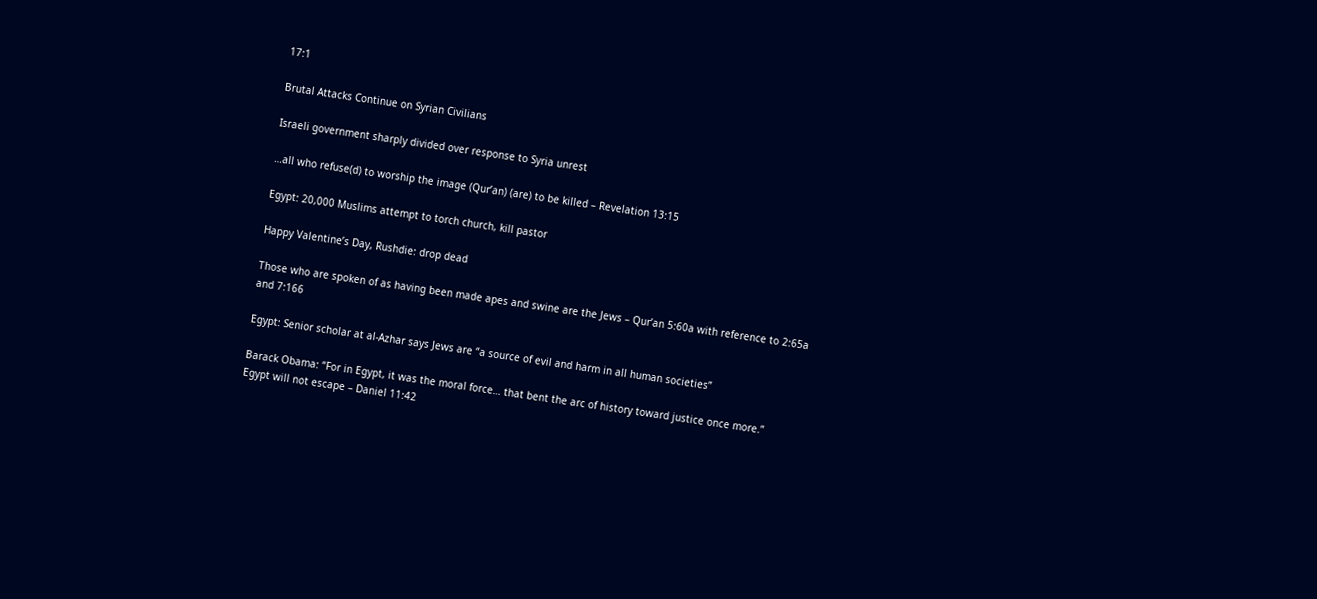17:1

Brutal Attacks Continue on Syrian Civilians

Israeli government sharply divided over response to Syria unrest

…all who refuse(d) to worship the image (Qur’an) (are) to be killed – Revelation 13:15

Egypt: 20,000 Muslims attempt to torch church, kill pastor

Happy Valentine’s Day, Rushdie: drop dead

Those who are spoken of as having been made apes and swine are the Jews – Qur’an 5:60a with reference to 2:65a and 7:166

Egypt: Senior scholar at al-Azhar says Jews are “a source of evil and harm in all human societies”

Barack Obama: “For in Egypt, it was the moral force… that bent the arc of history toward justice once more.”                                                                                                                               Egypt will not escape – Daniel 11:42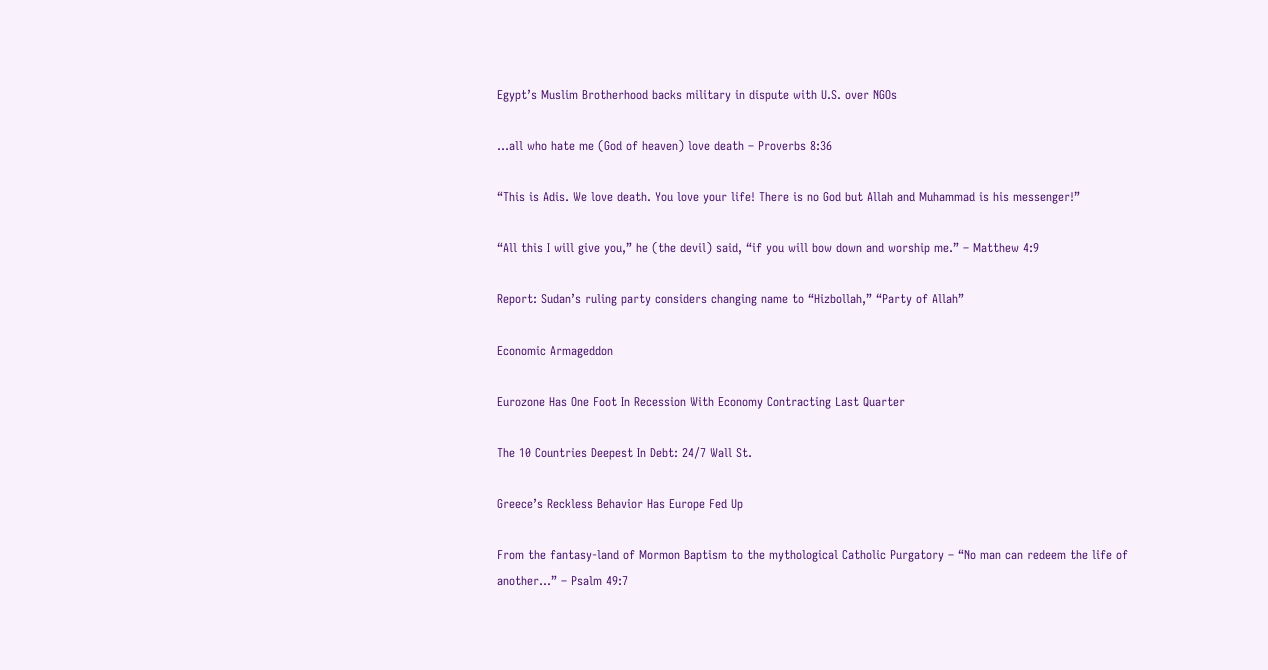Egypt’s Muslim Brotherhood backs military in dispute with U.S. over NGOs

…all who hate me (God of heaven) love death – Proverbs 8:36

“This is Adis. We love death. You love your life! There is no God but Allah and Muhammad is his messenger!”

“All this I will give you,” he (the devil) said, “if you will bow down and worship me.” – Matthew 4:9

Report: Sudan’s ruling party considers changing name to “Hizbollah,” “Party of Allah”

Economic Armageddon

Eurozone Has One Foot In Recession With Economy Contracting Last Quarter

The 10 Countries Deepest In Debt: 24/7 Wall St.

Greece’s Reckless Behavior Has Europe Fed Up

From the fantasy-land of Mormon Baptism to the mythological Catholic Purgatory – “No man can redeem the life of another…” – Psalm 49:7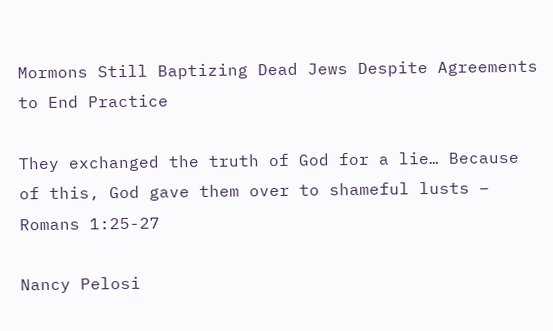Mormons Still Baptizing Dead Jews Despite Agreements to End Practice

They exchanged the truth of God for a lie… Because of this, God gave them over to shameful lusts – Romans 1:25-27

Nancy Pelosi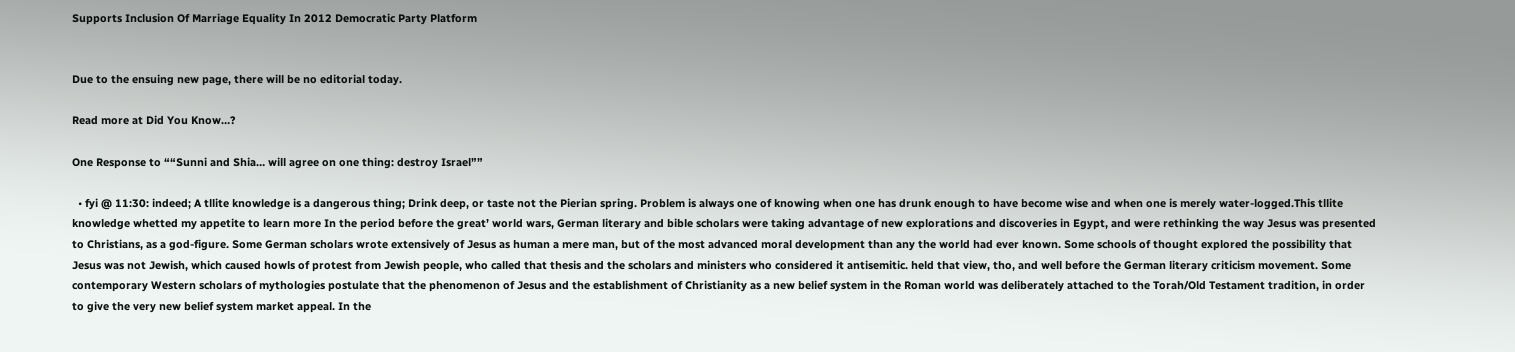Supports Inclusion Of Marriage Equality In 2012 Democratic Party Platform


Due to the ensuing new page, there will be no editorial today.

Read more at Did You Know…?

One Response to ““Sunni and Shia… will agree on one thing: destroy Israel””

  • fyi @ 11:30: indeed; A tllite knowledge is a dangerous thing; Drink deep, or taste not the Pierian spring. Problem is always one of knowing when one has drunk enough to have become wise and when one is merely water-logged.This tllite knowledge whetted my appetite to learn more In the period before the great’ world wars, German literary and bible scholars were taking advantage of new explorations and discoveries in Egypt, and were rethinking the way Jesus was presented to Christians, as a god-figure. Some German scholars wrote extensively of Jesus as human a mere man, but of the most advanced moral development than any the world had ever known. Some schools of thought explored the possibility that Jesus was not Jewish, which caused howls of protest from Jewish people, who called that thesis and the scholars and ministers who considered it antisemitic. held that view, tho, and well before the German literary criticism movement. Some contemporary Western scholars of mythologies postulate that the phenomenon of Jesus and the establishment of Christianity as a new belief system in the Roman world was deliberately attached to the Torah/Old Testament tradition, in order to give the very new belief system market appeal. In the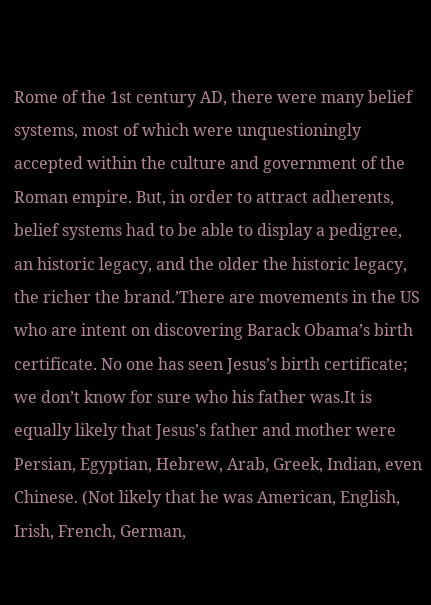Rome of the 1st century AD, there were many belief systems, most of which were unquestioningly accepted within the culture and government of the Roman empire. But, in order to attract adherents, belief systems had to be able to display a pedigree, an historic legacy, and the older the historic legacy, the richer the brand.’There are movements in the US who are intent on discovering Barack Obama’s birth certificate. No one has seen Jesus’s birth certificate; we don’t know for sure who his father was.It is equally likely that Jesus’s father and mother were Persian, Egyptian, Hebrew, Arab, Greek, Indian, even Chinese. (Not likely that he was American, English, Irish, French, German,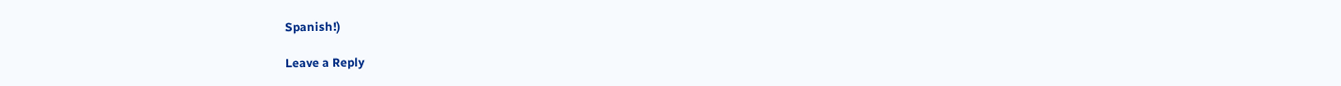Spanish!)

Leave a Reply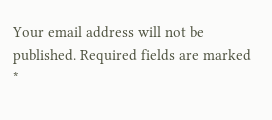Your email address will not be published. Required fields are marked *